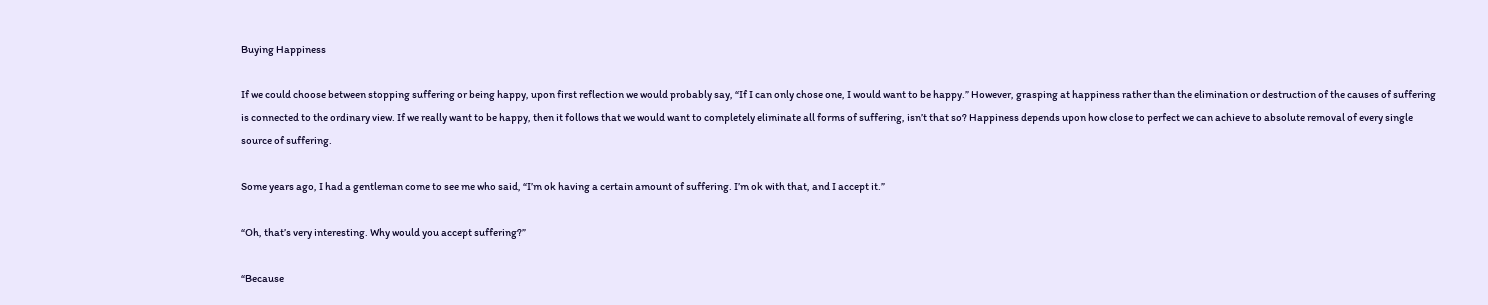Buying Happiness

If we could choose between stopping suffering or being happy, upon first reflection we would probably say, “If I can only chose one, I would want to be happy.” However, grasping at happiness rather than the elimination or destruction of the causes of suffering is connected to the ordinary view. If we really want to be happy, then it follows that we would want to completely eliminate all forms of suffering, isn’t that so? Happiness depends upon how close to perfect we can achieve to absolute removal of every single source of suffering.

Some years ago, I had a gentleman come to see me who said, “I’m ok having a certain amount of suffering. I’m ok with that, and I accept it.”

“Oh, that’s very interesting. Why would you accept suffering?”

“Because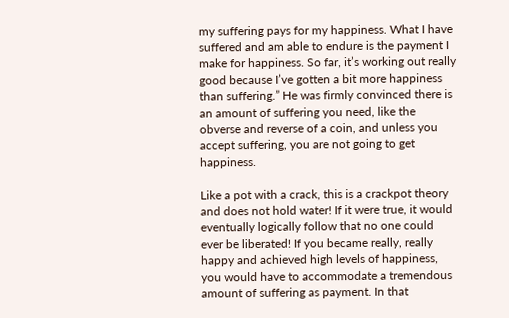my suffering pays for my happiness. What I have suffered and am able to endure is the payment I make for happiness. So far, it’s working out really good because I’ve gotten a bit more happiness than suffering.” He was firmly convinced there is an amount of suffering you need, like the obverse and reverse of a coin, and unless you accept suffering, you are not going to get happiness.

Like a pot with a crack, this is a crackpot theory and does not hold water! If it were true, it would eventually logically follow that no one could ever be liberated! If you became really, really happy and achieved high levels of happiness, you would have to accommodate a tremendous amount of suffering as payment. In that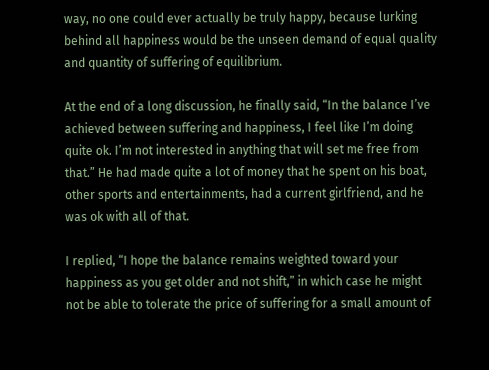way, no one could ever actually be truly happy, because lurking behind all happiness would be the unseen demand of equal quality and quantity of suffering of equilibrium.

At the end of a long discussion, he finally said, “In the balance I’ve achieved between suffering and happiness, I feel like I’m doing quite ok. I’m not interested in anything that will set me free from that.” He had made quite a lot of money that he spent on his boat, other sports and entertainments, had a current girlfriend, and he was ok with all of that.

I replied, “I hope the balance remains weighted toward your happiness as you get older and not shift,” in which case he might not be able to tolerate the price of suffering for a small amount of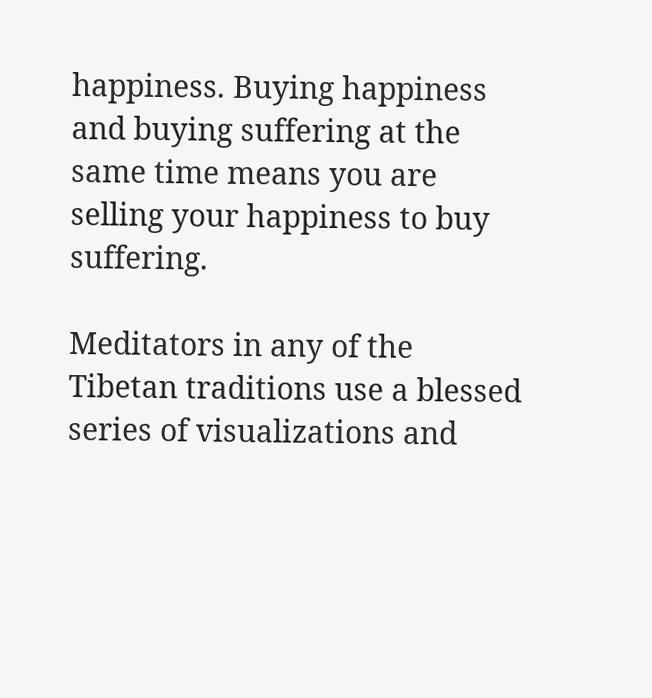happiness. Buying happiness and buying suffering at the same time means you are selling your happiness to buy suffering.

Meditators in any of the Tibetan traditions use a blessed series of visualizations and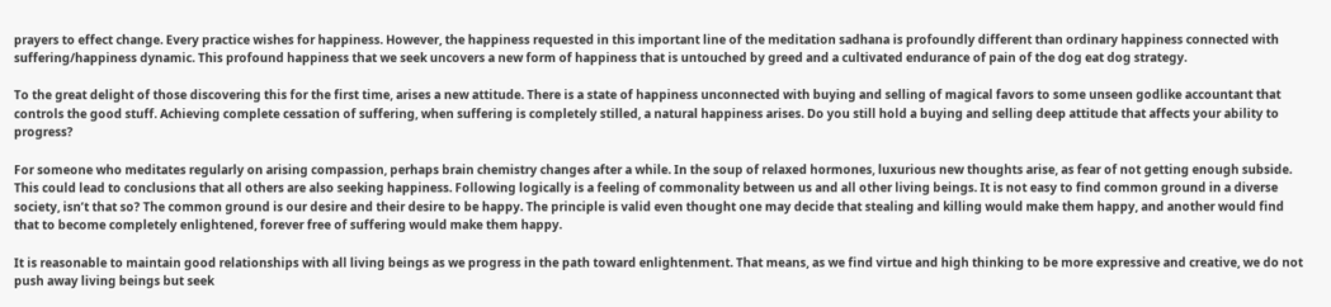prayers to effect change. Every practice wishes for happiness. However, the happiness requested in this important line of the meditation sadhana is profoundly different than ordinary happiness connected with suffering/happiness dynamic. This profound happiness that we seek uncovers a new form of happiness that is untouched by greed and a cultivated endurance of pain of the dog eat dog strategy.

To the great delight of those discovering this for the first time, arises a new attitude. There is a state of happiness unconnected with buying and selling of magical favors to some unseen godlike accountant that controls the good stuff. Achieving complete cessation of suffering, when suffering is completely stilled, a natural happiness arises. Do you still hold a buying and selling deep attitude that affects your ability to progress?

For someone who meditates regularly on arising compassion, perhaps brain chemistry changes after a while. In the soup of relaxed hormones, luxurious new thoughts arise, as fear of not getting enough subside. This could lead to conclusions that all others are also seeking happiness. Following logically is a feeling of commonality between us and all other living beings. It is not easy to find common ground in a diverse society, isn’t that so? The common ground is our desire and their desire to be happy. The principle is valid even thought one may decide that stealing and killing would make them happy, and another would find that to become completely enlightened, forever free of suffering would make them happy.

It is reasonable to maintain good relationships with all living beings as we progress in the path toward enlightenment. That means, as we find virtue and high thinking to be more expressive and creative, we do not push away living beings but seek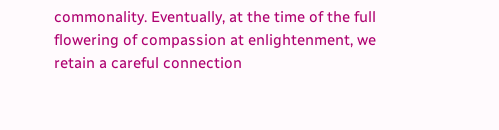commonality. Eventually, at the time of the full flowering of compassion at enlightenment, we retain a careful connection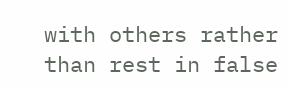with others rather than rest in false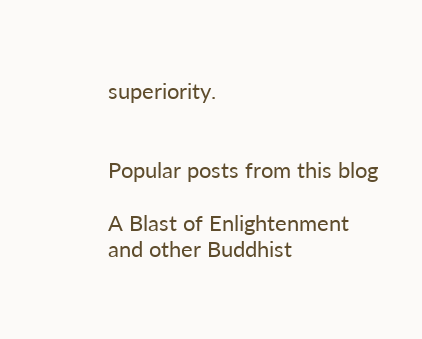superiority.


Popular posts from this blog

A Blast of Enlightenment and other Buddhist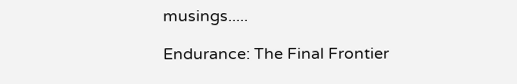musings.....

Endurance: The Final Frontier